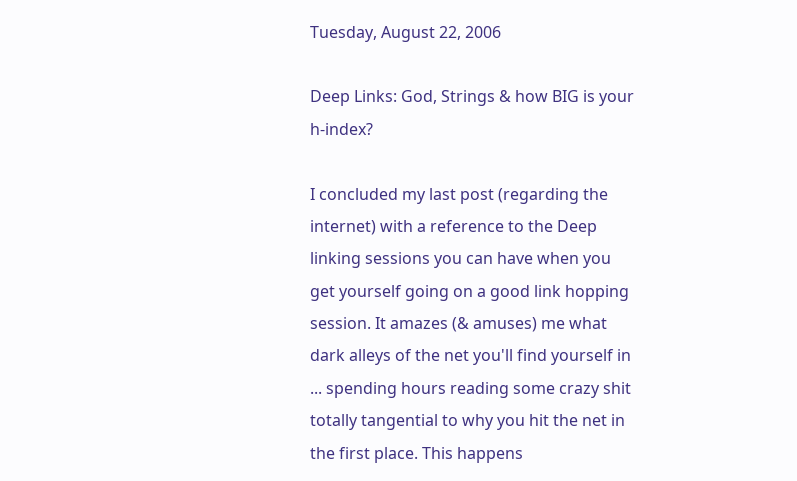Tuesday, August 22, 2006

Deep Links: God, Strings & how BIG is your h-index?

I concluded my last post (regarding the internet) with a reference to the Deep linking sessions you can have when you get yourself going on a good link hopping session. It amazes (& amuses) me what dark alleys of the net you'll find yourself in ... spending hours reading some crazy shit totally tangential to why you hit the net in the first place. This happens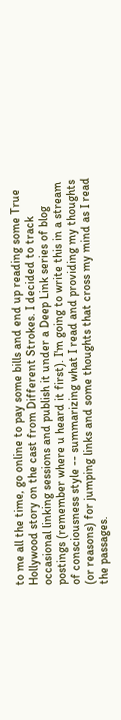to me all the time, go online to pay some bills and end up reading some True Hollywood story on the cast from Different Strokes. I decided to track occasional linking sessions and publish it under a Deep Link series of blog postings (remember where u heard it first). I'm going to write this in a stream of consciousness style -- summarizing what I read and providing my thoughts (or reasons) for jumping links and some thoughts that cross my mind as I read the passages.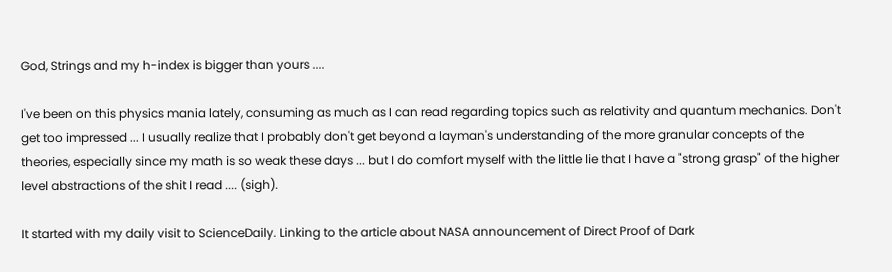God, Strings and my h-index is bigger than yours ....

I've been on this physics mania lately, consuming as much as I can read regarding topics such as relativity and quantum mechanics. Don't get too impressed ... I usually realize that I probably don't get beyond a layman's understanding of the more granular concepts of the theories, especially since my math is so weak these days ... but I do comfort myself with the little lie that I have a "strong grasp" of the higher level abstractions of the shit I read .... (sigh).

It started with my daily visit to ScienceDaily. Linking to the article about NASA announcement of Direct Proof of Dark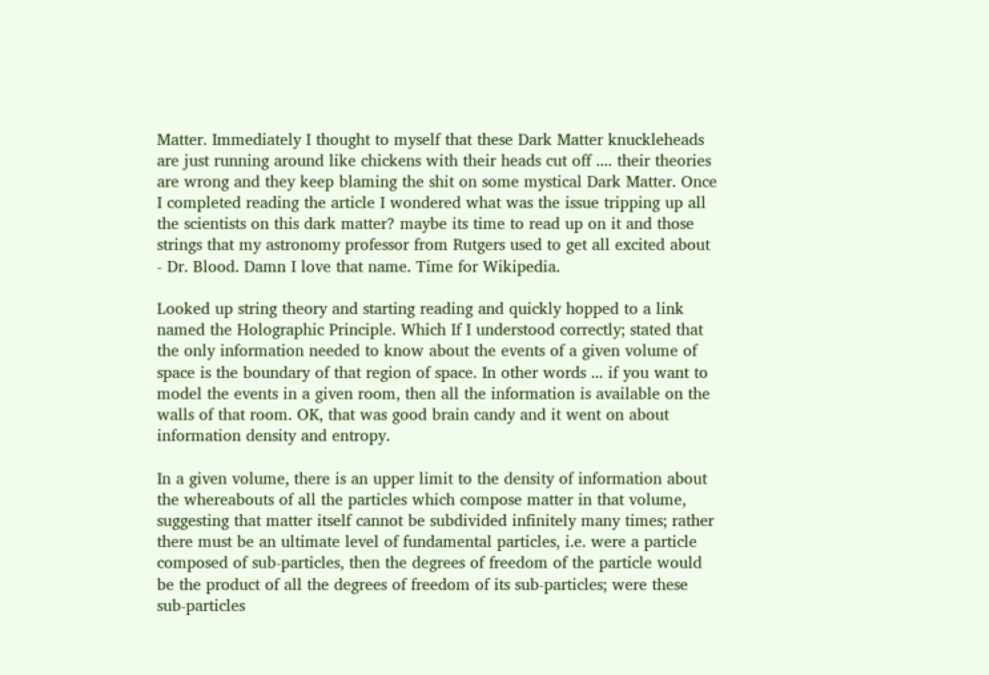Matter. Immediately I thought to myself that these Dark Matter knuckleheads are just running around like chickens with their heads cut off .... their theories are wrong and they keep blaming the shit on some mystical Dark Matter. Once I completed reading the article I wondered what was the issue tripping up all the scientists on this dark matter? maybe its time to read up on it and those strings that my astronomy professor from Rutgers used to get all excited about - Dr. Blood. Damn I love that name. Time for Wikipedia.

Looked up string theory and starting reading and quickly hopped to a link named the Holographic Principle. Which If I understood correctly; stated that the only information needed to know about the events of a given volume of space is the boundary of that region of space. In other words ... if you want to model the events in a given room, then all the information is available on the walls of that room. OK, that was good brain candy and it went on about information density and entropy.

In a given volume, there is an upper limit to the density of information about the whereabouts of all the particles which compose matter in that volume, suggesting that matter itself cannot be subdivided infinitely many times; rather there must be an ultimate level of fundamental particles, i.e. were a particle composed of sub-particles, then the degrees of freedom of the particle would be the product of all the degrees of freedom of its sub-particles; were these sub-particles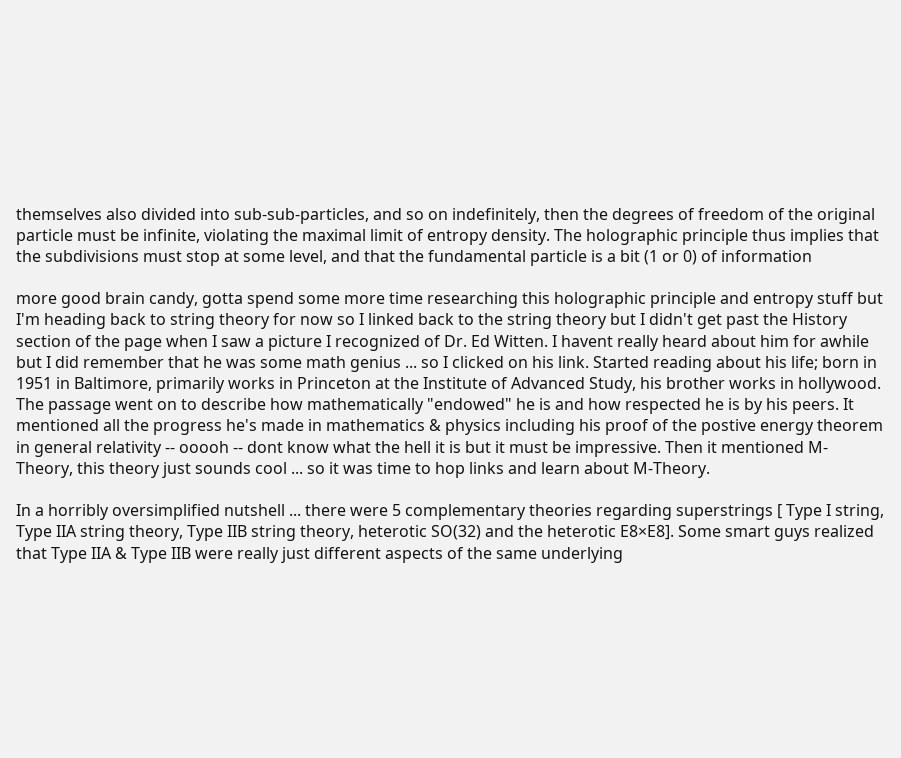themselves also divided into sub-sub-particles, and so on indefinitely, then the degrees of freedom of the original particle must be infinite, violating the maximal limit of entropy density. The holographic principle thus implies that the subdivisions must stop at some level, and that the fundamental particle is a bit (1 or 0) of information

more good brain candy, gotta spend some more time researching this holographic principle and entropy stuff but I'm heading back to string theory for now so I linked back to the string theory but I didn't get past the History section of the page when I saw a picture I recognized of Dr. Ed Witten. I havent really heard about him for awhile but I did remember that he was some math genius ... so I clicked on his link. Started reading about his life; born in 1951 in Baltimore, primarily works in Princeton at the Institute of Advanced Study, his brother works in hollywood. The passage went on to describe how mathematically "endowed" he is and how respected he is by his peers. It mentioned all the progress he's made in mathematics & physics including his proof of the postive energy theorem in general relativity -- ooooh -- dont know what the hell it is but it must be impressive. Then it mentioned M-Theory, this theory just sounds cool ... so it was time to hop links and learn about M-Theory.

In a horribly oversimplified nutshell ... there were 5 complementary theories regarding superstrings [ Type I string, Type IIA string theory, Type IIB string theory, heterotic SO(32) and the heterotic E8×E8]. Some smart guys realized that Type IIA & Type IIB were really just different aspects of the same underlying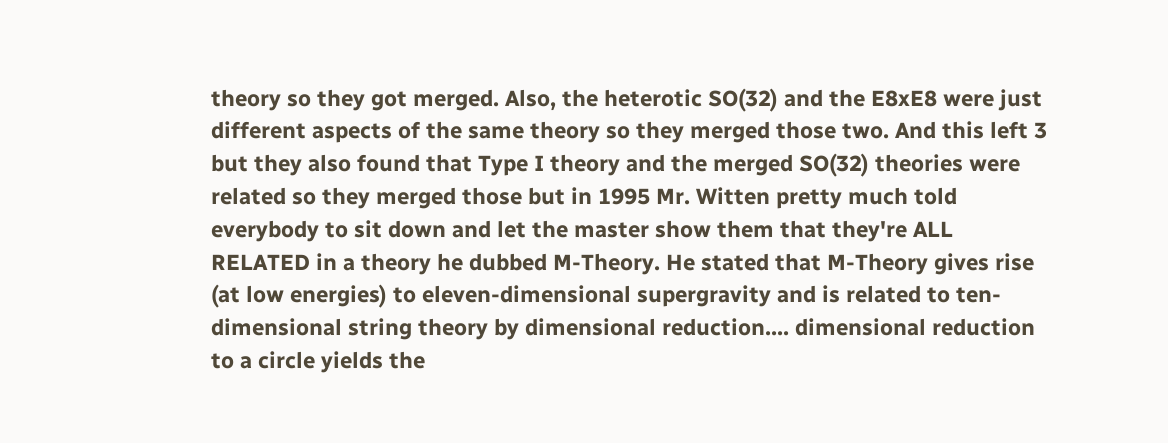theory so they got merged. Also, the heterotic SO(32) and the E8xE8 were just different aspects of the same theory so they merged those two. And this left 3 but they also found that Type I theory and the merged SO(32) theories were related so they merged those but in 1995 Mr. Witten pretty much told everybody to sit down and let the master show them that they're ALL RELATED in a theory he dubbed M-Theory. He stated that M-Theory gives rise (at low energies) to eleven-dimensional supergravity and is related to ten-dimensional string theory by dimensional reduction.... dimensional reduction to a circle yields the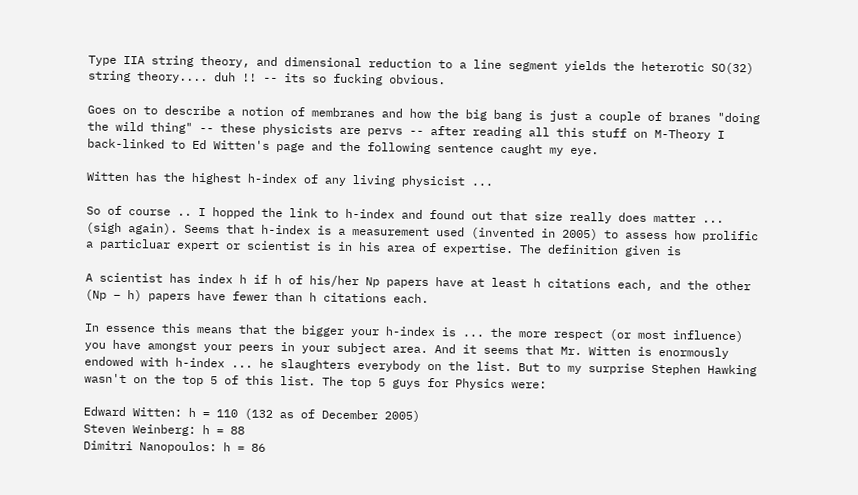Type IIA string theory, and dimensional reduction to a line segment yields the heterotic SO(32) string theory.... duh !! -- its so fucking obvious.

Goes on to describe a notion of membranes and how the big bang is just a couple of branes "doing the wild thing" -- these physicists are pervs -- after reading all this stuff on M-Theory I back-linked to Ed Witten's page and the following sentence caught my eye.

Witten has the highest h-index of any living physicist ...

So of course .. I hopped the link to h-index and found out that size really does matter ... (sigh again). Seems that h-index is a measurement used (invented in 2005) to assess how prolific a particluar expert or scientist is in his area of expertise. The definition given is

A scientist has index h if h of his/her Np papers have at least h citations each, and the other (Np – h) papers have fewer than h citations each.

In essence this means that the bigger your h-index is ... the more respect (or most influence) you have amongst your peers in your subject area. And it seems that Mr. Witten is enormously endowed with h-index ... he slaughters everybody on the list. But to my surprise Stephen Hawking wasn't on the top 5 of this list. The top 5 guys for Physics were:

Edward Witten: h = 110 (132 as of December 2005)
Steven Weinberg: h = 88
Dimitri Nanopoulos: h = 86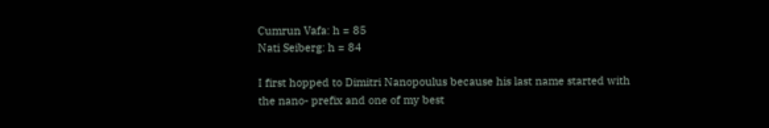Cumrun Vafa: h = 85
Nati Seiberg: h = 84

I first hopped to Dimitri Nanopoulus because his last name started with the nano- prefix and one of my best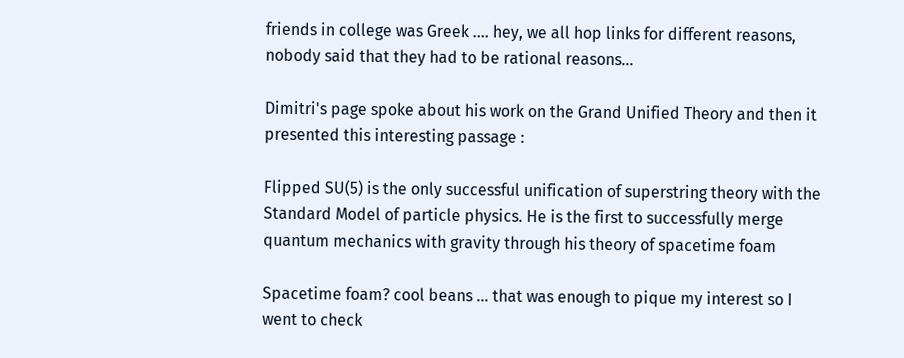friends in college was Greek .... hey, we all hop links for different reasons, nobody said that they had to be rational reasons...

Dimitri's page spoke about his work on the Grand Unified Theory and then it presented this interesting passage :

Flipped SU(5) is the only successful unification of superstring theory with the Standard Model of particle physics. He is the first to successfully merge quantum mechanics with gravity through his theory of spacetime foam

Spacetime foam? cool beans ... that was enough to pique my interest so I went to check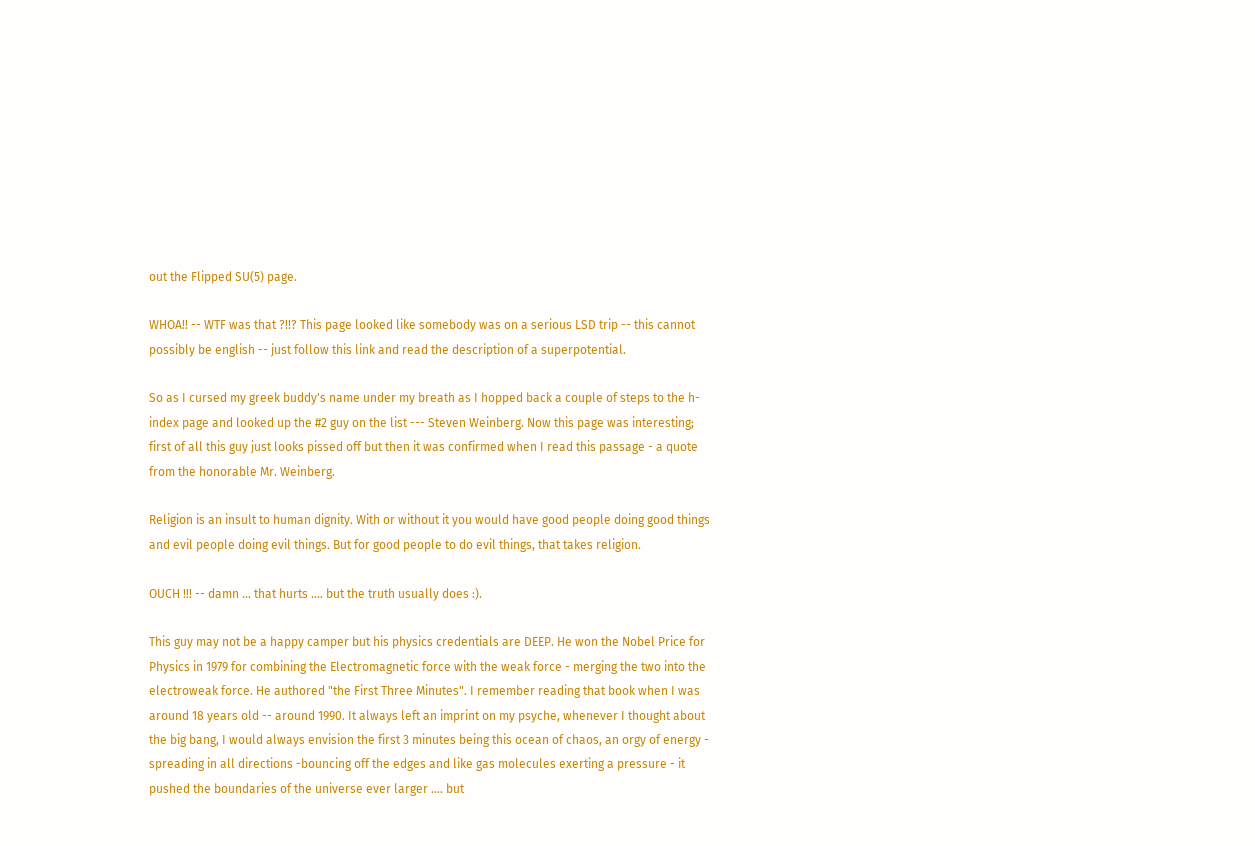out the Flipped SU(5) page.

WHOA!! -- WTF was that ?!!? This page looked like somebody was on a serious LSD trip -- this cannot possibly be english -- just follow this link and read the description of a superpotential.

So as I cursed my greek buddy's name under my breath as I hopped back a couple of steps to the h-index page and looked up the #2 guy on the list --- Steven Weinberg. Now this page was interesting; first of all this guy just looks pissed off but then it was confirmed when I read this passage - a quote from the honorable Mr. Weinberg.

Religion is an insult to human dignity. With or without it you would have good people doing good things and evil people doing evil things. But for good people to do evil things, that takes religion.

OUCH !!! -- damn ... that hurts .... but the truth usually does :).

This guy may not be a happy camper but his physics credentials are DEEP. He won the Nobel Price for Physics in 1979 for combining the Electromagnetic force with the weak force - merging the two into the electroweak force. He authored "the First Three Minutes". I remember reading that book when I was around 18 years old -- around 1990. It always left an imprint on my psyche, whenever I thought about the big bang, I would always envision the first 3 minutes being this ocean of chaos, an orgy of energy - spreading in all directions -bouncing off the edges and like gas molecules exerting a pressure - it pushed the boundaries of the universe ever larger .... but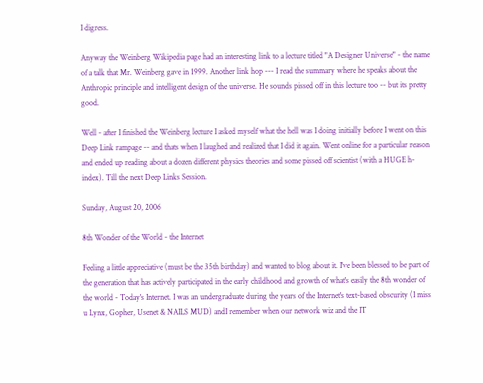I digress.

Anyway the Weinberg Wikipedia page had an interesting link to a lecture titled "A Designer Universe" - the name of a talk that Mr. Weinberg gave in 1999. Another link hop --- I read the summary where he speaks about the Anthropic principle and intelligent design of the universe. He sounds pissed off in this lecture too -- but its pretty good.

Well - after I finished the Weinberg lecture I asked myself what the hell was I doing initially before I went on this Deep Link rampage -- and thats when I laughed and realized that I did it again. Went online for a particular reason and ended up reading about a dozen different physics theories and some pissed off scientist (with a HUGE h-index). Till the next Deep Links Session.

Sunday, August 20, 2006

8th Wonder of the World - the Internet

Feeling a little appreciative (must be the 35th birthday) and wanted to blog about it. I've been blessed to be part of the generation that has actively participated in the early childhood and growth of what's easily the 8th wonder of the world - Today's Internet. I was an undergraduate during the years of the Internet's text-based obscurity (I miss u Lynx, Gopher, Usenet & NAILS MUD) andI remember when our network wiz and the IT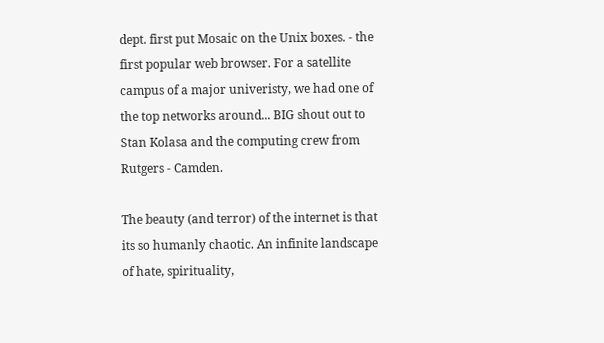dept. first put Mosaic on the Unix boxes. - the first popular web browser. For a satellite campus of a major univeristy, we had one of the top networks around... BIG shout out to Stan Kolasa and the computing crew from Rutgers - Camden.

The beauty (and terror) of the internet is that its so humanly chaotic. An infinite landscape of hate, spirituality,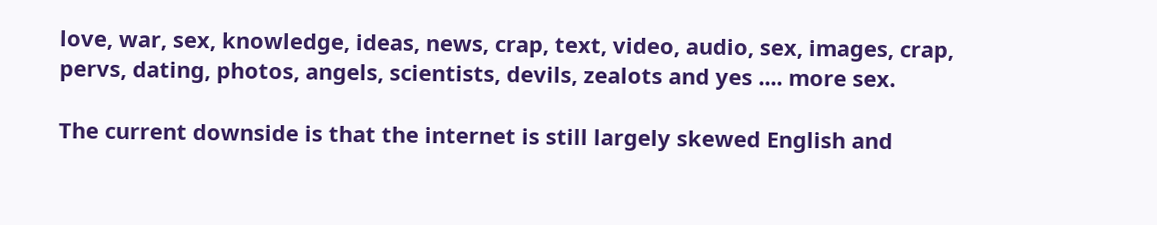love, war, sex, knowledge, ideas, news, crap, text, video, audio, sex, images, crap, pervs, dating, photos, angels, scientists, devils, zealots and yes .... more sex.

The current downside is that the internet is still largely skewed English and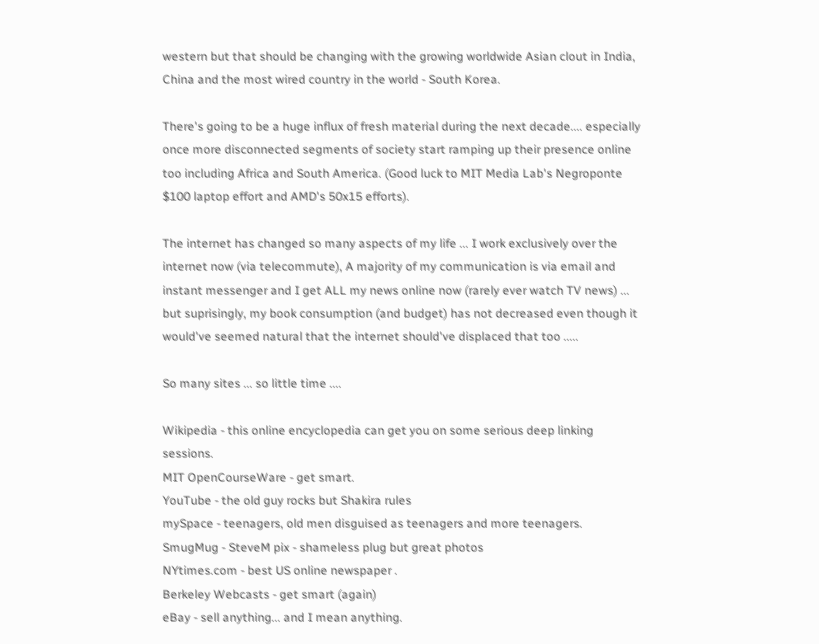western but that should be changing with the growing worldwide Asian clout in India, China and the most wired country in the world - South Korea.

There's going to be a huge influx of fresh material during the next decade.... especially once more disconnected segments of society start ramping up their presence online too including Africa and South America. (Good luck to MIT Media Lab's Negroponte $100 laptop effort and AMD's 50x15 efforts).

The internet has changed so many aspects of my life ... I work exclusively over the internet now (via telecommute), A majority of my communication is via email and instant messenger and I get ALL my news online now (rarely ever watch TV news) ... but suprisingly, my book consumption (and budget) has not decreased even though it would've seemed natural that the internet should've displaced that too .....

So many sites ... so little time ....

Wikipedia - this online encyclopedia can get you on some serious deep linking sessions.
MIT OpenCourseWare - get smart.
YouTube - the old guy rocks but Shakira rules
mySpace - teenagers, old men disguised as teenagers and more teenagers.
SmugMug - SteveM pix - shameless plug but great photos
NYtimes.com - best US online newspaper .
Berkeley Webcasts - get smart (again)
eBay - sell anything... and I mean anything.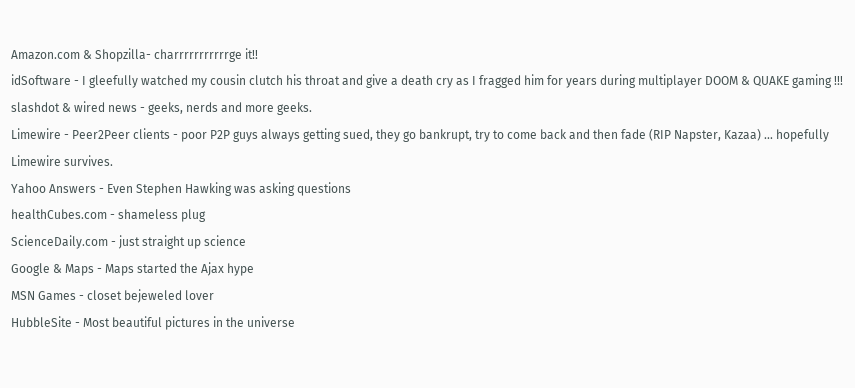Amazon.com & Shopzilla- charrrrrrrrrrrge it!!
idSoftware - I gleefully watched my cousin clutch his throat and give a death cry as I fragged him for years during multiplayer DOOM & QUAKE gaming !!!
slashdot & wired news - geeks, nerds and more geeks.
Limewire - Peer2Peer clients - poor P2P guys always getting sued, they go bankrupt, try to come back and then fade (RIP Napster, Kazaa) ... hopefully Limewire survives.
Yahoo Answers - Even Stephen Hawking was asking questions
healthCubes.com - shameless plug
ScienceDaily.com - just straight up science
Google & Maps - Maps started the Ajax hype
MSN Games - closet bejeweled lover
HubbleSite - Most beautiful pictures in the universe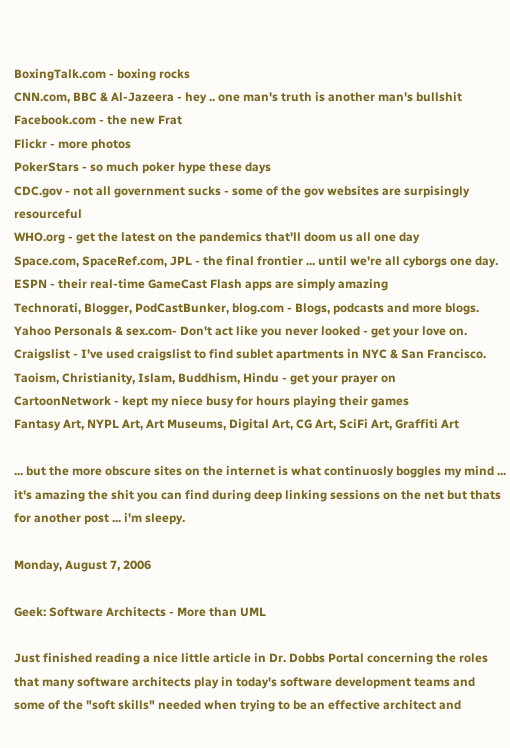BoxingTalk.com - boxing rocks
CNN.com, BBC & Al-Jazeera - hey .. one man's truth is another man's bullshit
Facebook.com - the new Frat
Flickr - more photos
PokerStars - so much poker hype these days
CDC.gov - not all government sucks - some of the gov websites are surpisingly resourceful
WHO.org - get the latest on the pandemics that'll doom us all one day
Space.com, SpaceRef.com, JPL - the final frontier ... until we're all cyborgs one day.
ESPN - their real-time GameCast Flash apps are simply amazing
Technorati, Blogger, PodCastBunker, blog.com - Blogs, podcasts and more blogs.
Yahoo Personals & sex.com- Don't act like you never looked - get your love on.
Craigslist - I've used craigslist to find sublet apartments in NYC & San Francisco.
Taoism, Christianity, Islam, Buddhism, Hindu - get your prayer on
CartoonNetwork - kept my niece busy for hours playing their games
Fantasy Art, NYPL Art, Art Museums, Digital Art, CG Art, SciFi Art, Graffiti Art

... but the more obscure sites on the internet is what continuosly boggles my mind ... it's amazing the shit you can find during deep linking sessions on the net but thats for another post ... i'm sleepy.

Monday, August 7, 2006

Geek: Software Architects - More than UML

Just finished reading a nice little article in Dr. Dobbs Portal concerning the roles that many software architects play in today's software development teams and some of the "soft skills" needed when trying to be an effective architect and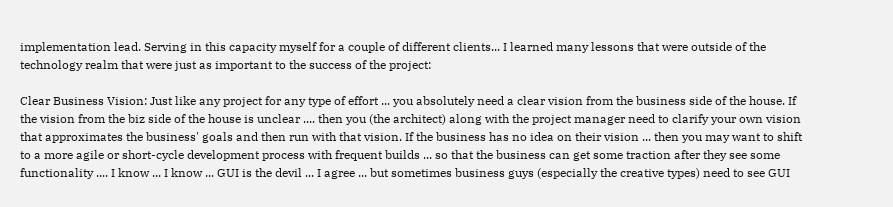implementation lead. Serving in this capacity myself for a couple of different clients... I learned many lessons that were outside of the technology realm that were just as important to the success of the project:

Clear Business Vision: Just like any project for any type of effort ... you absolutely need a clear vision from the business side of the house. If the vision from the biz side of the house is unclear .... then you (the architect) along with the project manager need to clarify your own vision that approximates the business' goals and then run with that vision. If the business has no idea on their vision ... then you may want to shift to a more agile or short-cycle development process with frequent builds ... so that the business can get some traction after they see some functionality .... I know ... I know ... GUI is the devil ... I agree ... but sometimes business guys (especially the creative types) need to see GUI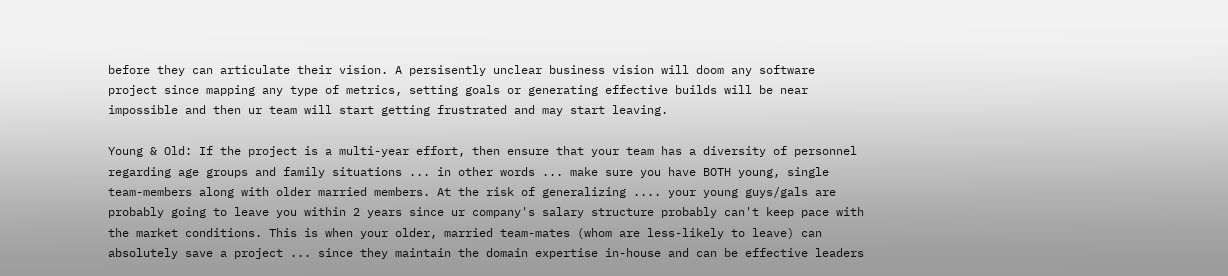before they can articulate their vision. A persisently unclear business vision will doom any software project since mapping any type of metrics, setting goals or generating effective builds will be near impossible and then ur team will start getting frustrated and may start leaving.

Young & Old: If the project is a multi-year effort, then ensure that your team has a diversity of personnel regarding age groups and family situations ... in other words ... make sure you have BOTH young, single team-members along with older married members. At the risk of generalizing .... your young guys/gals are probably going to leave you within 2 years since ur company's salary structure probably can't keep pace with the market conditions. This is when your older, married team-mates (whom are less-likely to leave) can absolutely save a project ... since they maintain the domain expertise in-house and can be effective leaders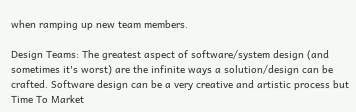when ramping up new team members.

Design Teams: The greatest aspect of software/system design (and sometimes it's worst) are the infinite ways a solution/design can be crafted. Software design can be a very creative and artistic process but Time To Market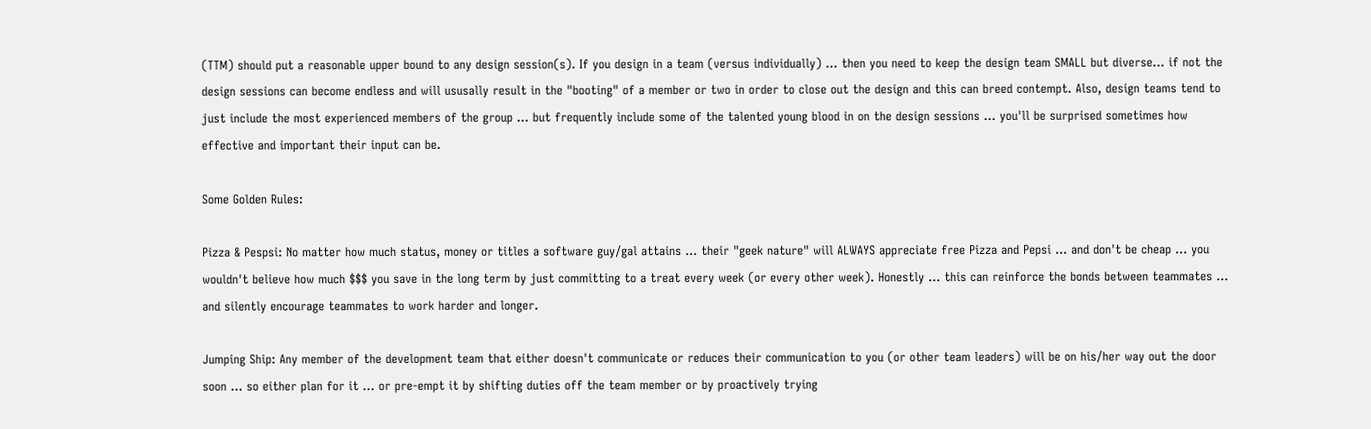(TTM) should put a reasonable upper bound to any design session(s). If you design in a team (versus individually) ... then you need to keep the design team SMALL but diverse... if not the design sessions can become endless and will ususally result in the "booting" of a member or two in order to close out the design and this can breed contempt. Also, design teams tend to just include the most experienced members of the group ... but frequently include some of the talented young blood in on the design sessions ... you'll be surprised sometimes how effective and important their input can be.

Some Golden Rules:

Pizza & Pespsi: No matter how much status, money or titles a software guy/gal attains ... their "geek nature" will ALWAYS appreciate free Pizza and Pepsi ... and don't be cheap ... you wouldn't believe how much $$$ you save in the long term by just committing to a treat every week (or every other week). Honestly ... this can reinforce the bonds between teammates ... and silently encourage teammates to work harder and longer.

Jumping Ship: Any member of the development team that either doesn't communicate or reduces their communication to you (or other team leaders) will be on his/her way out the door soon ... so either plan for it ... or pre-empt it by shifting duties off the team member or by proactively trying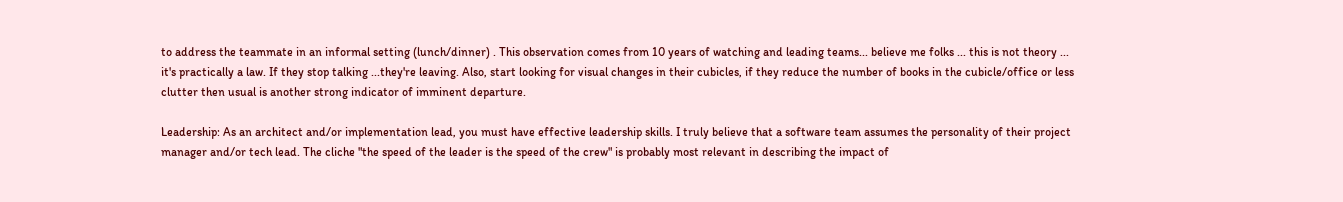to address the teammate in an informal setting (lunch/dinner) . This observation comes from 10 years of watching and leading teams... believe me folks ... this is not theory ... it's practically a law. If they stop talking ...they're leaving. Also, start looking for visual changes in their cubicles, if they reduce the number of books in the cubicle/office or less clutter then usual is another strong indicator of imminent departure.

Leadership: As an architect and/or implementation lead, you must have effective leadership skills. I truly believe that a software team assumes the personality of their project manager and/or tech lead. The cliche "the speed of the leader is the speed of the crew" is probably most relevant in describing the impact of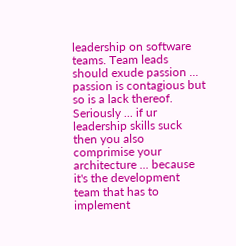leadership on software teams. Team leads should exude passion ... passion is contagious but so is a lack thereof. Seriously ... if ur leadership skills suck then you also comprimise your architecture ... because it's the development team that has to implement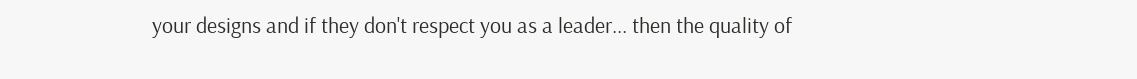your designs and if they don't respect you as a leader... then the quality of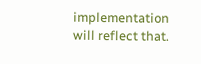implementation will reflect that.